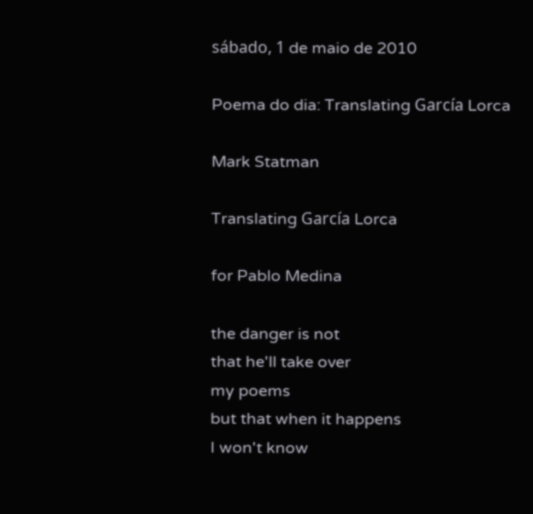sábado, 1 de maio de 2010

Poema do dia: Translating García Lorca

Mark Statman

Translating García Lorca

for Pablo Medina

the danger is not
that he'll take over
my poems
but that when it happens
I won't know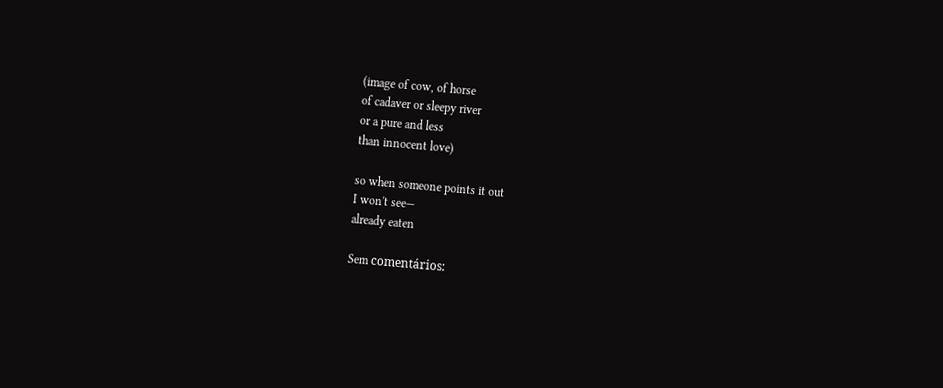(image of cow, of horse
of cadaver or sleepy river
or a pure and less
than innocent love)

so when someone points it out
I won't see—
already eaten

Sem comentários: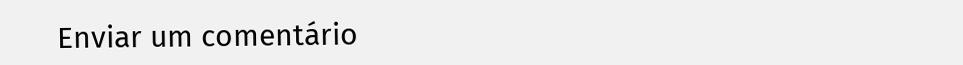Enviar um comentário